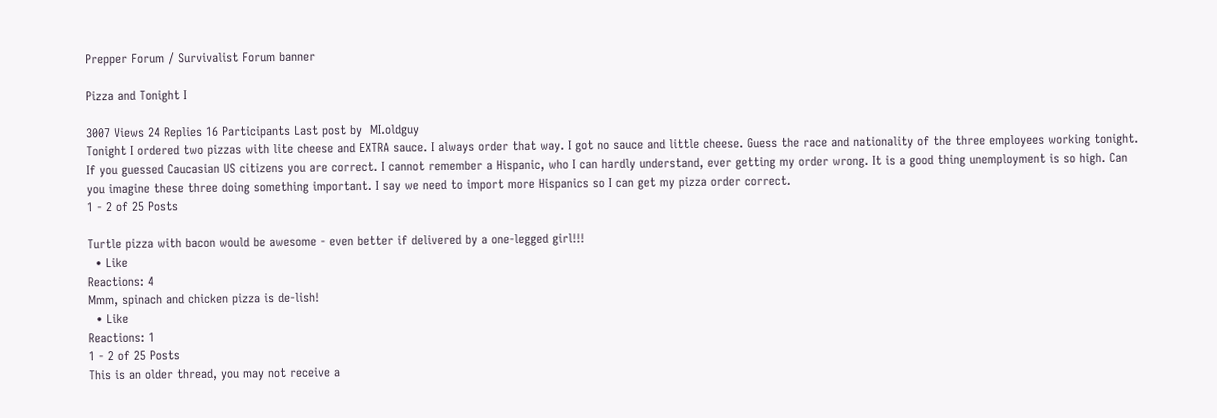Prepper Forum / Survivalist Forum banner

Pizza and Tonight I

3007 Views 24 Replies 16 Participants Last post by  MI.oldguy
Tonight I ordered two pizzas with lite cheese and EXTRA sauce. I always order that way. I got no sauce and little cheese. Guess the race and nationality of the three employees working tonight. If you guessed Caucasian US citizens you are correct. I cannot remember a Hispanic, who I can hardly understand, ever getting my order wrong. It is a good thing unemployment is so high. Can you imagine these three doing something important. I say we need to import more Hispanics so I can get my pizza order correct.
1 - 2 of 25 Posts

Turtle pizza with bacon would be awesome - even better if delivered by a one-legged girl!!!
  • Like
Reactions: 4
Mmm, spinach and chicken pizza is de-lish!
  • Like
Reactions: 1
1 - 2 of 25 Posts
This is an older thread, you may not receive a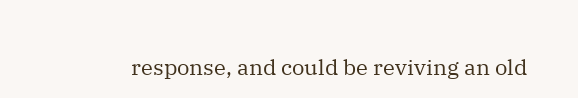response, and could be reviving an old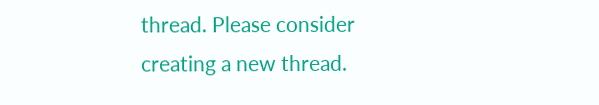thread. Please consider creating a new thread.